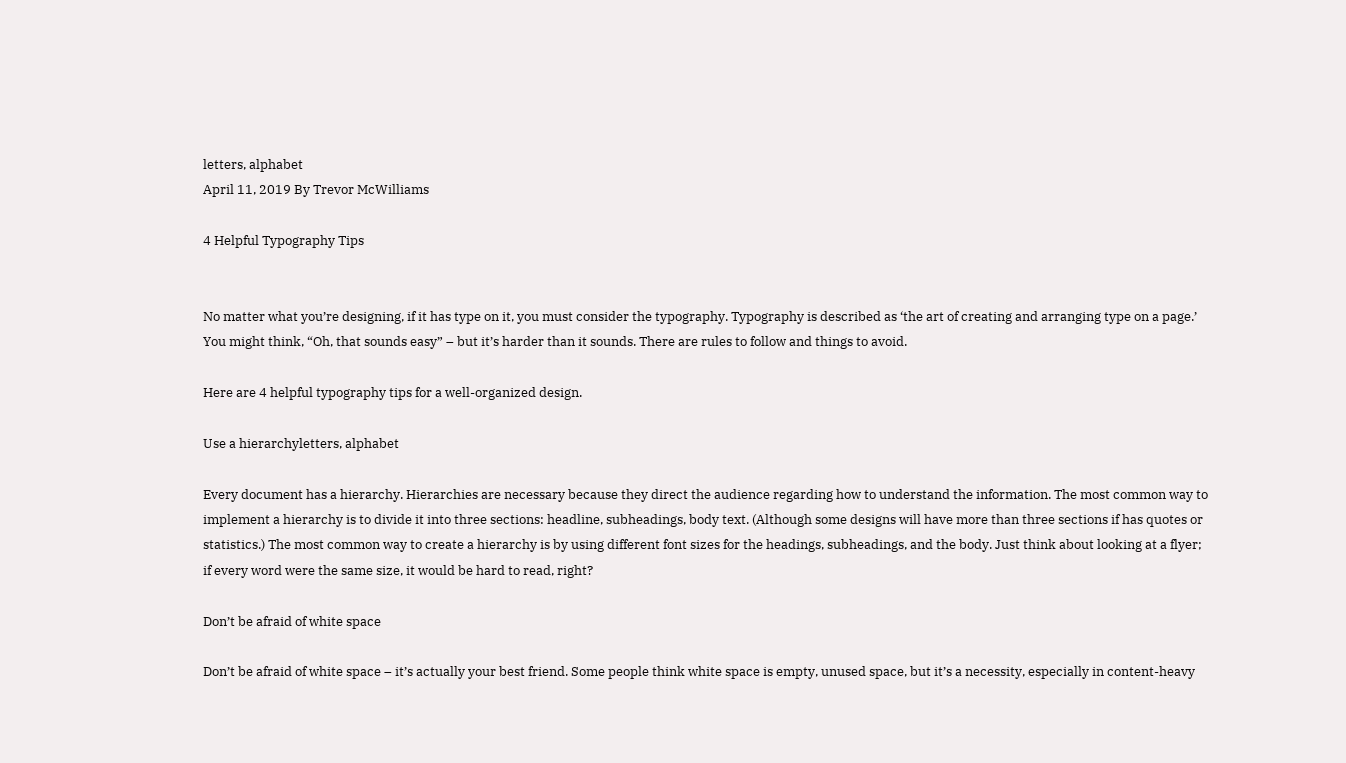letters, alphabet
April 11, 2019 By Trevor McWilliams

4 Helpful Typography Tips


No matter what you’re designing, if it has type on it, you must consider the typography. Typography is described as ‘the art of creating and arranging type on a page.’ You might think, “Oh, that sounds easy” – but it’s harder than it sounds. There are rules to follow and things to avoid.

Here are 4 helpful typography tips for a well-organized design.

Use a hierarchyletters, alphabet

Every document has a hierarchy. Hierarchies are necessary because they direct the audience regarding how to understand the information. The most common way to implement a hierarchy is to divide it into three sections: headline, subheadings, body text. (Although some designs will have more than three sections if has quotes or statistics.) The most common way to create a hierarchy is by using different font sizes for the headings, subheadings, and the body. Just think about looking at a flyer; if every word were the same size, it would be hard to read, right?

Don’t be afraid of white space

Don’t be afraid of white space – it’s actually your best friend. Some people think white space is empty, unused space, but it’s a necessity, especially in content-heavy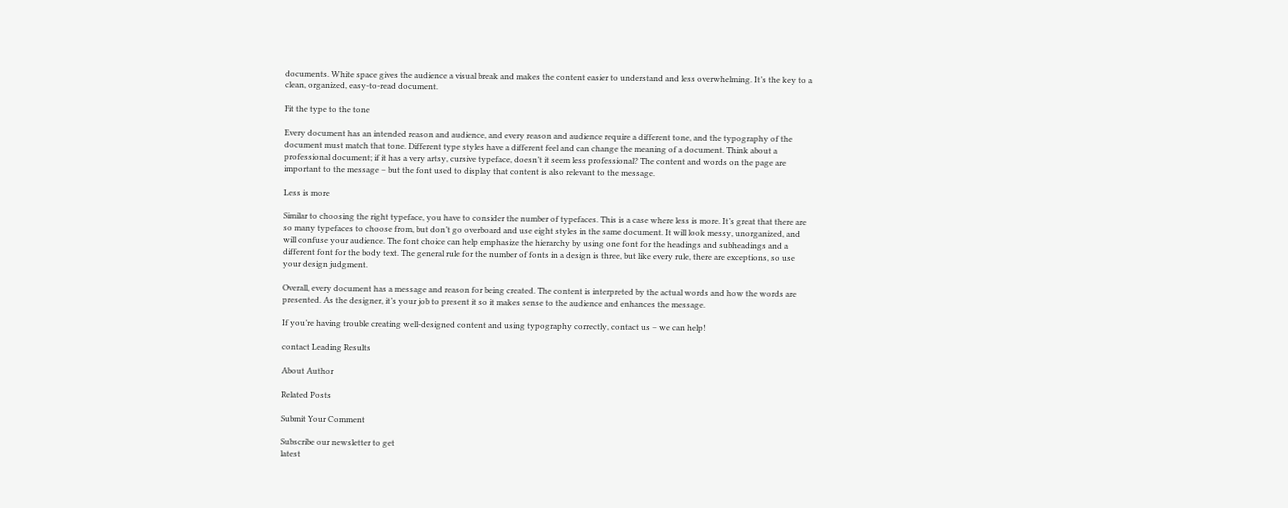documents. White space gives the audience a visual break and makes the content easier to understand and less overwhelming. It’s the key to a clean, organized, easy-to-read document.

Fit the type to the tone

Every document has an intended reason and audience, and every reason and audience require a different tone, and the typography of the document must match that tone. Different type styles have a different feel and can change the meaning of a document. Think about a professional document; if it has a very artsy, cursive typeface, doesn’t it seem less professional? The content and words on the page are important to the message – but the font used to display that content is also relevant to the message.

Less is more

Similar to choosing the right typeface, you have to consider the number of typefaces. This is a case where less is more. It’s great that there are so many typefaces to choose from, but don’t go overboard and use eight styles in the same document. It will look messy, unorganized, and will confuse your audience. The font choice can help emphasize the hierarchy by using one font for the headings and subheadings and a different font for the body text. The general rule for the number of fonts in a design is three, but like every rule, there are exceptions, so use your design judgment.

Overall, every document has a message and reason for being created. The content is interpreted by the actual words and how the words are presented. As the designer, it’s your job to present it so it makes sense to the audience and enhances the message.

If you’re having trouble creating well-designed content and using typography correctly, contact us – we can help!

contact Leading Results

About Author

Related Posts

Submit Your Comment

Subscribe our newsletter to get
latest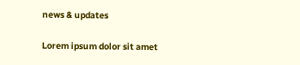news & updates

Lorem ipsum dolor sit amet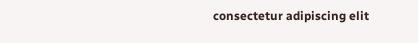consectetur adipiscing elit